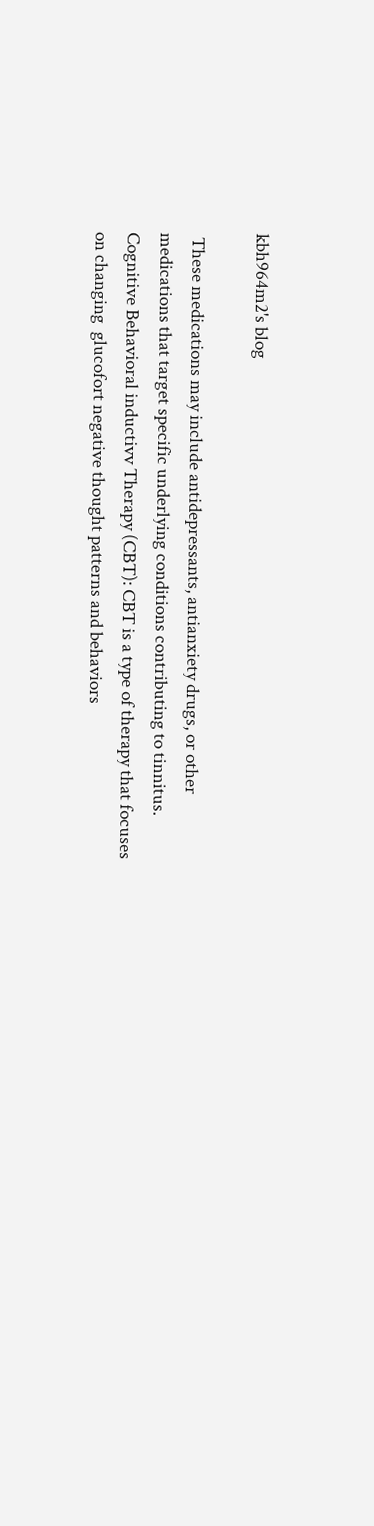kbh964m2's blog

 These medications may include antidepressants, antianxiety drugs, or other medications that target specific underlying conditions contributing to tinnitus. Cognitive Behavioral inductivv Therapy (CBT): CBT is a type of therapy that focuses on changing  glucofort negative thought patterns and behaviors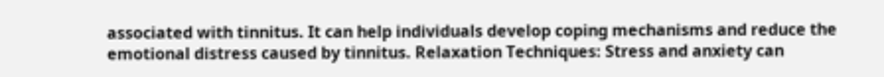associated with tinnitus. It can help individuals develop coping mechanisms and reduce the emotional distress caused by tinnitus. Relaxation Techniques: Stress and anxiety can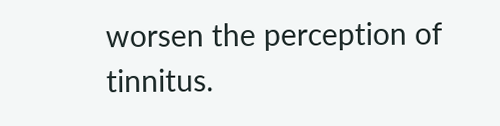worsen the perception of tinnitus.